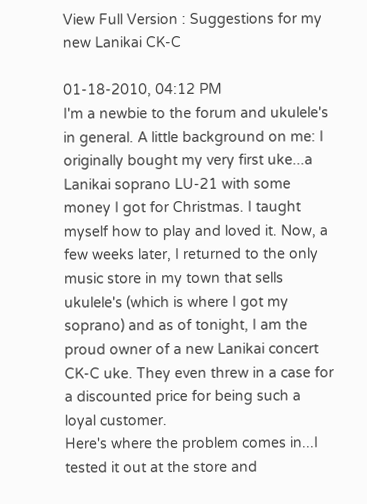View Full Version : Suggestions for my new Lanikai CK-C

01-18-2010, 04:12 PM
I'm a newbie to the forum and ukulele's in general. A little background on me: I originally bought my very first uke...a Lanikai soprano LU-21 with some money I got for Christmas. I taught myself how to play and loved it. Now, a few weeks later, I returned to the only music store in my town that sells ukulele's (which is where I got my soprano) and as of tonight, I am the proud owner of a new Lanikai concert CK-C uke. They even threw in a case for a discounted price for being such a loyal customer.
Here's where the problem comes in...I tested it out at the store and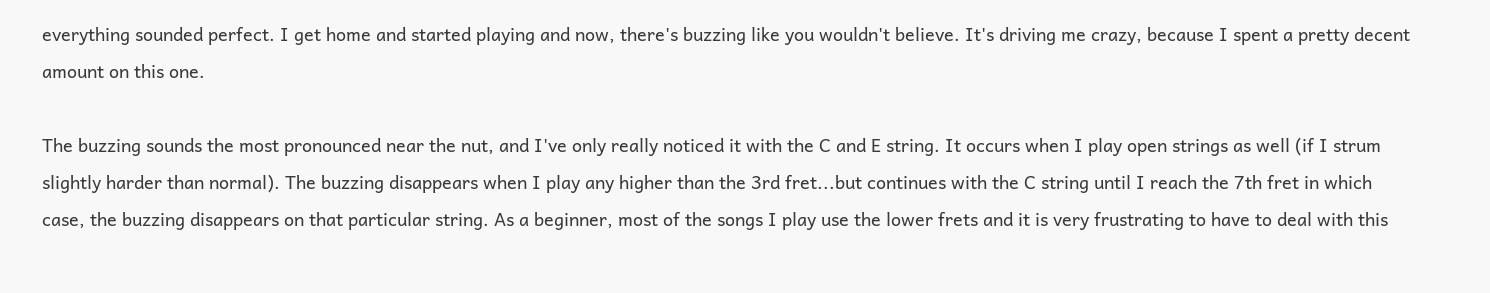everything sounded perfect. I get home and started playing and now, there's buzzing like you wouldn't believe. It's driving me crazy, because I spent a pretty decent amount on this one.

The buzzing sounds the most pronounced near the nut, and I've only really noticed it with the C and E string. It occurs when I play open strings as well (if I strum slightly harder than normal). The buzzing disappears when I play any higher than the 3rd fret...but continues with the C string until I reach the 7th fret in which case, the buzzing disappears on that particular string. As a beginner, most of the songs I play use the lower frets and it is very frustrating to have to deal with this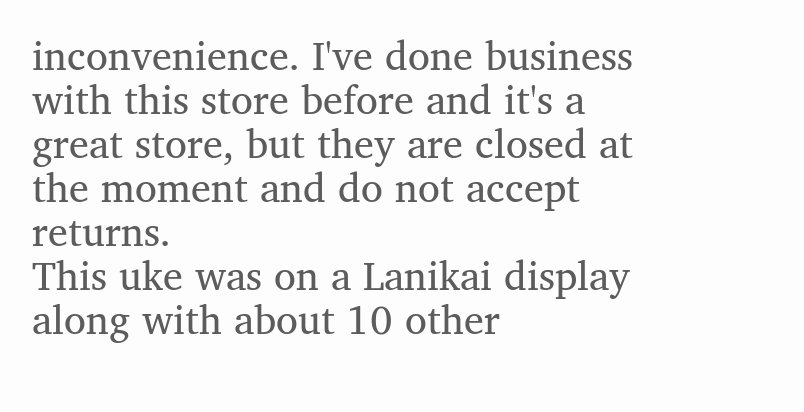inconvenience. I've done business with this store before and it's a great store, but they are closed at the moment and do not accept returns.
This uke was on a Lanikai display along with about 10 other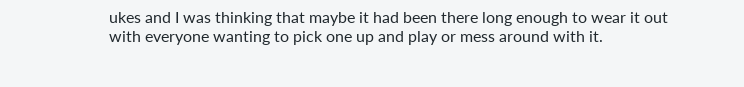ukes and I was thinking that maybe it had been there long enough to wear it out with everyone wanting to pick one up and play or mess around with it.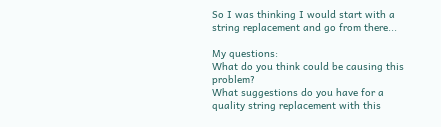So I was thinking I would start with a string replacement and go from there...

My questions:
What do you think could be causing this problem?
What suggestions do you have for a quality string replacement with this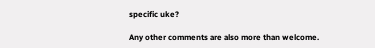specific uke?

Any other comments are also more than welcome.